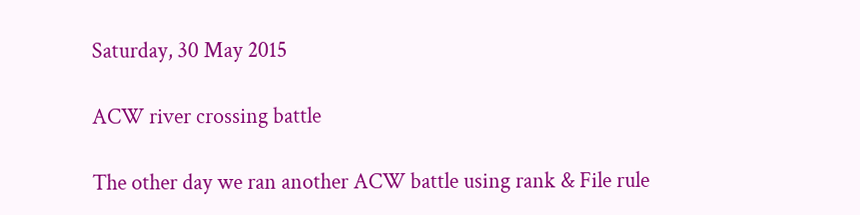Saturday, 30 May 2015

ACW river crossing battle

The other day we ran another ACW battle using rank & File rule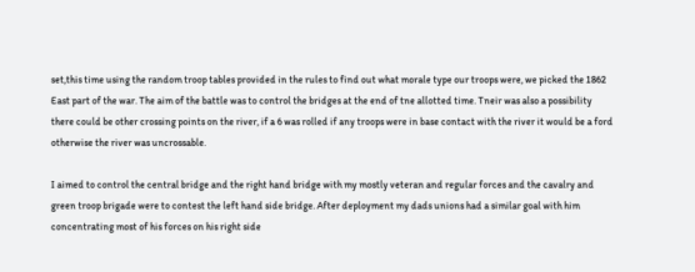set,this time using the random troop tables provided in the rules to find out what morale type our troops were, we picked the 1862 East part of the war. The aim of the battle was to control the bridges at the end of tne allotted time. Tneir was also a possibility there could be other crossing points on the river, if a 6 was rolled if any troops were in base contact with the river it would be a ford otherwise the river was uncrossable.

I aimed to control the central bridge and the right hand bridge with my mostly veteran and regular forces and the cavalry and green troop brigade were to contest the left hand side bridge. After deployment my dads unions had a similar goal with him concentrating most of his forces on his right side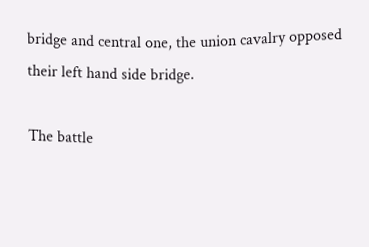bridge and central one, the union cavalry opposed their left hand side bridge.

The battle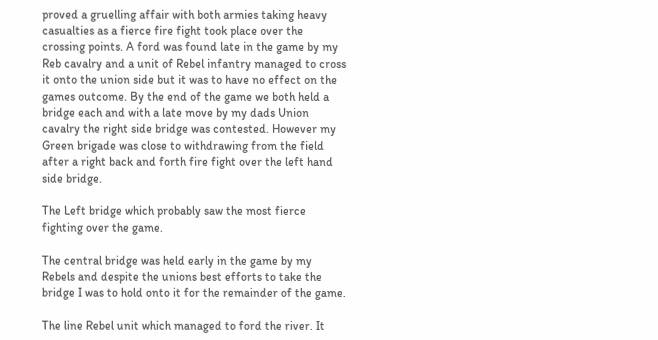proved a gruelling affair with both armies taking heavy casualties as a fierce fire fight took place over the crossing points. A ford was found late in the game by my Reb cavalry and a unit of Rebel infantry managed to cross it onto the union side but it was to have no effect on the games outcome. By the end of the game we both held a bridge each and with a late move by my dads Union cavalry the right side bridge was contested. However my Green brigade was close to withdrawing from the field after a right back and forth fire fight over the left hand side bridge.

The Left bridge which probably saw the most fierce fighting over the game.

The central bridge was held early in the game by my Rebels and despite the unions best efforts to take the bridge I was to hold onto it for the remainder of the game.

The line Rebel unit which managed to ford the river. It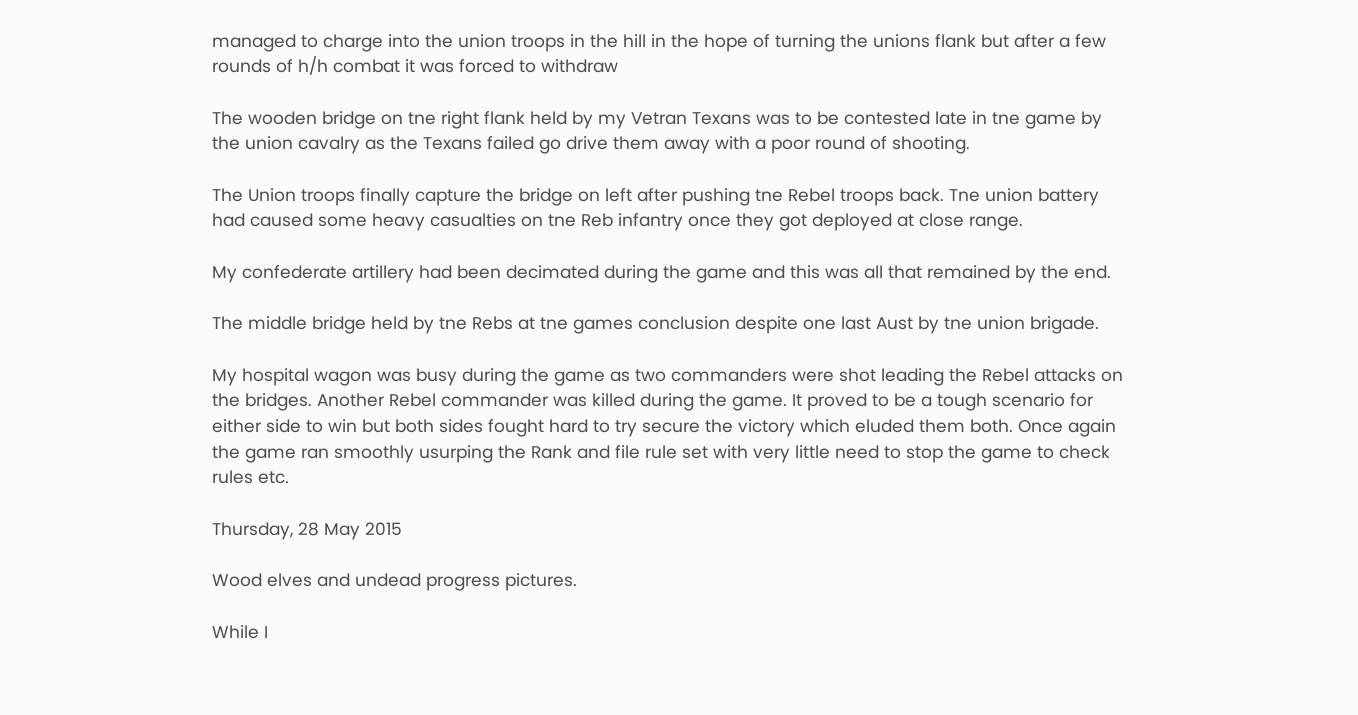managed to charge into the union troops in the hill in the hope of turning the unions flank but after a few rounds of h/h combat it was forced to withdraw

The wooden bridge on tne right flank held by my Vetran Texans was to be contested late in tne game by the union cavalry as the Texans failed go drive them away with a poor round of shooting.

The Union troops finally capture the bridge on left after pushing tne Rebel troops back. Tne union battery had caused some heavy casualties on tne Reb infantry once they got deployed at close range.

My confederate artillery had been decimated during the game and this was all that remained by the end.

The middle bridge held by tne Rebs at tne games conclusion despite one last Aust by tne union brigade.

My hospital wagon was busy during the game as two commanders were shot leading the Rebel attacks on the bridges. Another Rebel commander was killed during the game. It proved to be a tough scenario for either side to win but both sides fought hard to try secure the victory which eluded them both. Once again the game ran smoothly usurping the Rank and file rule set with very little need to stop the game to check rules etc.

Thursday, 28 May 2015

Wood elves and undead progress pictures.

While I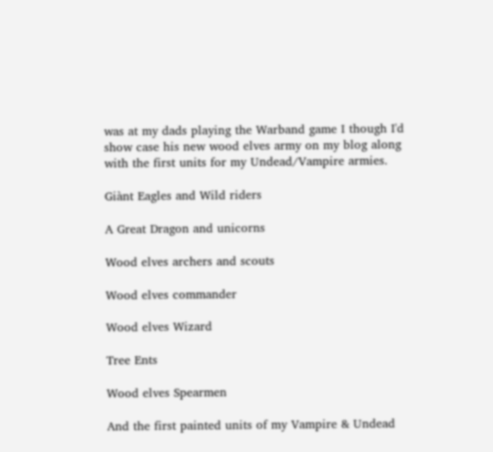was at my dads playing the Warband game I though I'd show case his new wood elves army on my blog along with the first units for my Undead/Vampire armies.

Giànt Eagles and Wild riders

A Great Dragon and unicorns

Wood elves archers and scouts

Wood elves commander

Wood elves Wizard

Tree Ents

Wood elves Spearmen

And the first painted units of my Vampire & Undead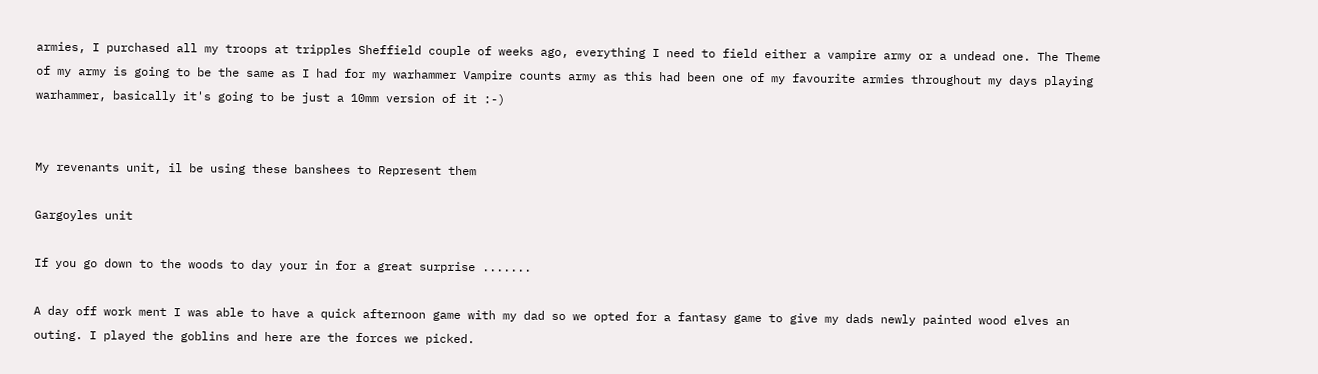armies, I purchased all my troops at tripples Sheffield couple of weeks ago, everything I need to field either a vampire army or a undead one. The Theme of my army is going to be the same as I had for my warhammer Vampire counts army as this had been one of my favourite armies throughout my days playing warhammer, basically it's going to be just a 10mm version of it :-)


My revenants unit, il be using these banshees to Represent them

Gargoyles unit

If you go down to the woods to day your in for a great surprise .......

A day off work ment I was able to have a quick afternoon game with my dad so we opted for a fantasy game to give my dads newly painted wood elves an outing. I played the goblins and here are the forces we picked.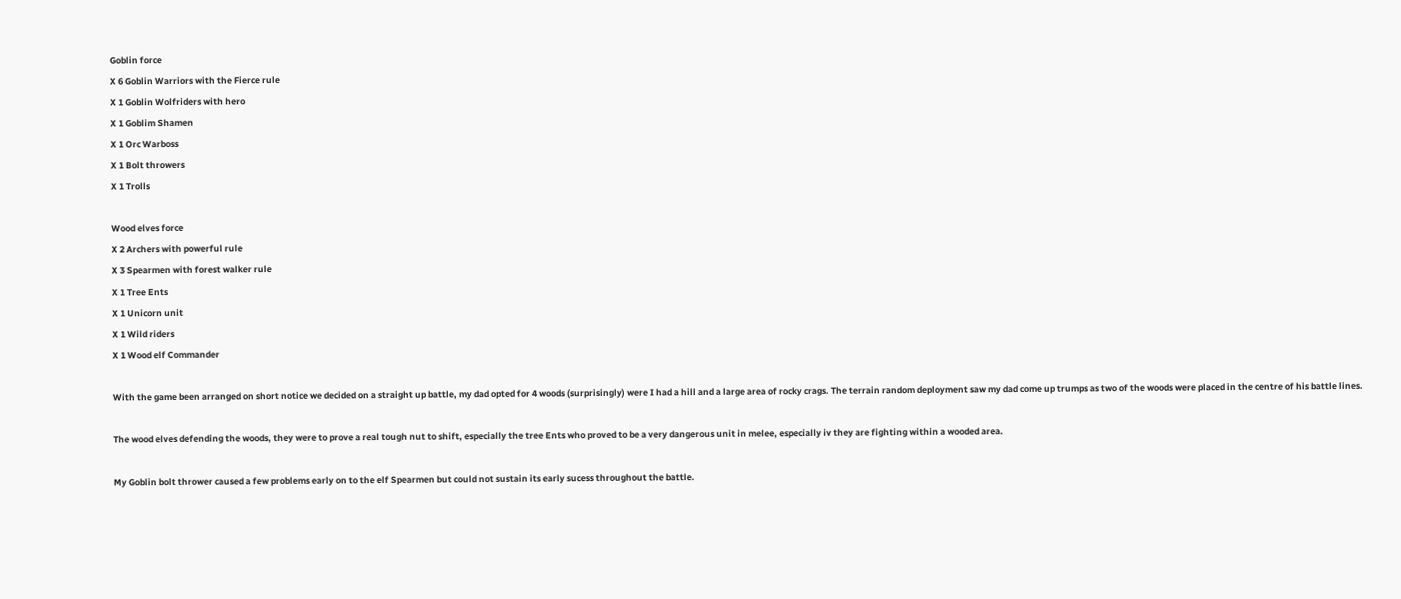Goblin force
X 6 Goblin Warriors with the Fierce rule
X 1 Goblin Wolfriders with hero
X 1 Goblim Shamen
X 1 Orc Warboss
X 1 Bolt throwers
X 1 Trolls

Wood elves force
X 2 Archers with powerful rule
X 3 Spearmen with forest walker rule
X 1 Tree Ents
X 1 Unicorn unit
X 1 Wild riders
X 1 Wood elf Commander

With the game been arranged on short notice we decided on a straight up battle, my dad opted for 4 woods (surprisingly) were I had a hill and a large area of rocky crags. The terrain random deployment saw my dad come up trumps as two of the woods were placed in the centre of his battle lines.

The wood elves defending the woods, they were to prove a real tough nut to shift, especially the tree Ents who proved to be a very dangerous unit in melee, especially iv they are fighting within a wooded area.

My Goblin bolt thrower caused a few problems early on to the elf Spearmen but could not sustain its early sucess throughout the battle.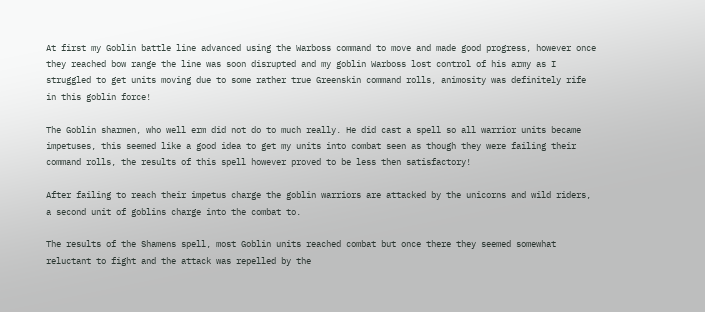At first my Goblin battle line advanced using the Warboss command to move and made good progress, however once they reached bow range the line was soon disrupted and my goblin Warboss lost control of his army as I struggled to get units moving due to some rather true Greenskin command rolls, animosity was definitely rife in this goblin force!

The Goblin sharmen, who well erm did not do to much really. He did cast a spell so all warrior units became impetuses, this seemed like a good idea to get my units into combat seen as though they were failing their command rolls, the results of this spell however proved to be less then satisfactory!

After failing to reach their impetus charge the goblin warriors are attacked by the unicorns and wild riders, a second unit of goblins charge into the combat to.

The results of the Shamens spell, most Goblin units reached combat but once there they seemed somewhat reluctant to fight and the attack was repelled by the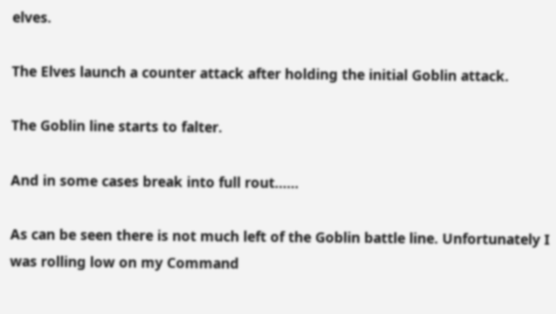elves.

The Elves launch a counter attack after holding the initial Goblin attack.

The Goblin line starts to falter.

And in some cases break into full rout......

As can be seen there is not much left of the Goblin battle line. Unfortunately I was rolling low on my Command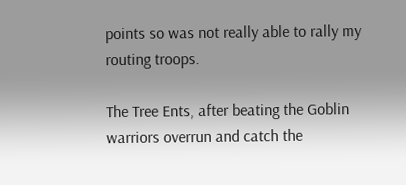points so was not really able to rally my routing troops.

The Tree Ents, after beating the Goblin warriors overrun and catch the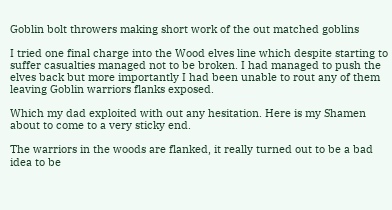Goblin bolt throwers making short work of the out matched goblins

I tried one final charge into the Wood elves line which despite starting to suffer casualties managed not to be broken. I had managed to push the elves back but more importantly I had been unable to rout any of them leaving Goblin warriors flanks exposed.

Which my dad exploited with out any hesitation. Here is my Shamen about to come to a very sticky end.

The warriors in the woods are flanked, it really turned out to be a bad idea to be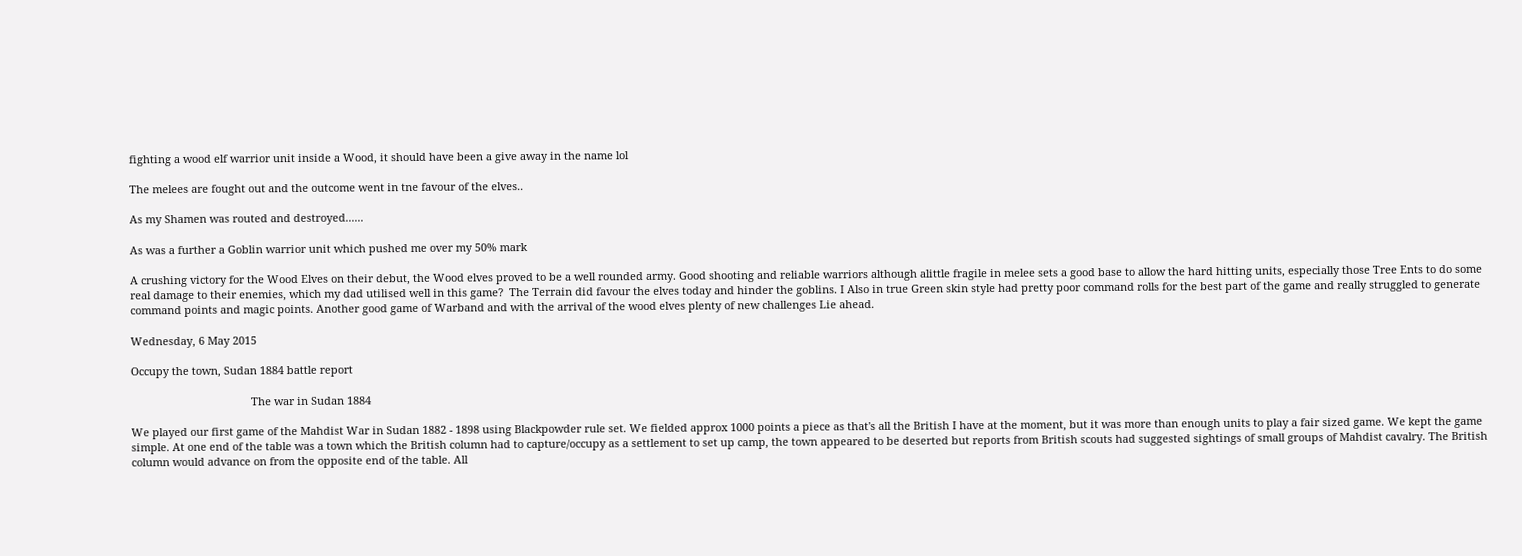fighting a wood elf warrior unit inside a Wood, it should have been a give away in the name lol

The melees are fought out and the outcome went in tne favour of the elves..

As my Shamen was routed and destroyed......

As was a further a Goblin warrior unit which pushed me over my 50% mark

A crushing victory for the Wood Elves on their debut, the Wood elves proved to be a well rounded army. Good shooting and reliable warriors although alittle fragile in melee sets a good base to allow the hard hitting units, especially those Tree Ents to do some real damage to their enemies, which my dad utilised well in this game?  The Terrain did favour the elves today and hinder the goblins. I Also in true Green skin style had pretty poor command rolls for the best part of the game and really struggled to generate command points and magic points. Another good game of Warband and with the arrival of the wood elves plenty of new challenges Lie ahead.

Wednesday, 6 May 2015

Occupy the town, Sudan 1884 battle report

                                        The war in Sudan 1884

We played our first game of the Mahdist War in Sudan 1882 - 1898 using Blackpowder rule set. We fielded approx 1000 points a piece as that's all the British I have at the moment, but it was more than enough units to play a fair sized game. We kept the game simple. At one end of the table was a town which the British column had to capture/occupy as a settlement to set up camp, the town appeared to be deserted but reports from British scouts had suggested sightings of small groups of Mahdist cavalry. The British column would advance on from the opposite end of the table. All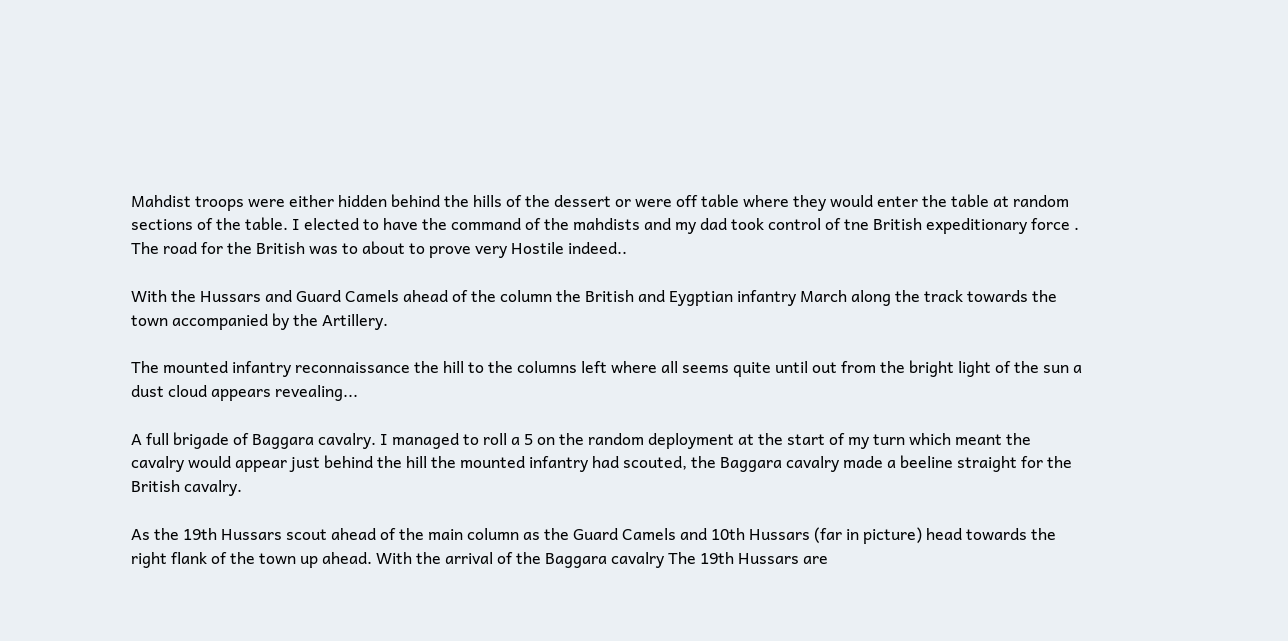Mahdist troops were either hidden behind the hills of the dessert or were off table where they would enter the table at random sections of the table. I elected to have the command of the mahdists and my dad took control of tne British expeditionary force . The road for the British was to about to prove very Hostile indeed..

With the Hussars and Guard Camels ahead of the column the British and Eygptian infantry March along the track towards the town accompanied by the Artillery.

The mounted infantry reconnaissance the hill to the columns left where all seems quite until out from the bright light of the sun a dust cloud appears revealing...

A full brigade of Baggara cavalry. I managed to roll a 5 on the random deployment at the start of my turn which meant the cavalry would appear just behind the hill the mounted infantry had scouted, the Baggara cavalry made a beeline straight for the British cavalry.

As the 19th Hussars scout ahead of the main column as the Guard Camels and 10th Hussars (far in picture) head towards the right flank of the town up ahead. With the arrival of the Baggara cavalry The 19th Hussars are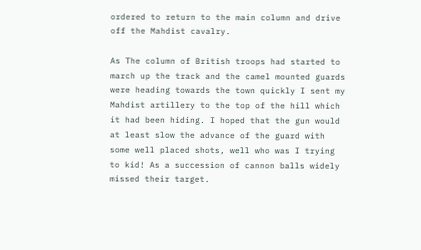ordered to return to the main column and drive off the Mahdist cavalry.

As The column of British troops had started to march up the track and the camel mounted guards were heading towards the town quickly I sent my Mahdist artillery to the top of the hill which it had been hiding. I hoped that the gun would at least slow the advance of the guard with some well placed shots, well who was I trying to kid! As a succession of cannon balls widely missed their target.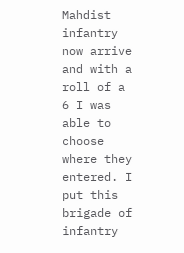Mahdist infantry now arrive and with a roll of a 6 I was able to choose where they entered. I put this brigade of infantry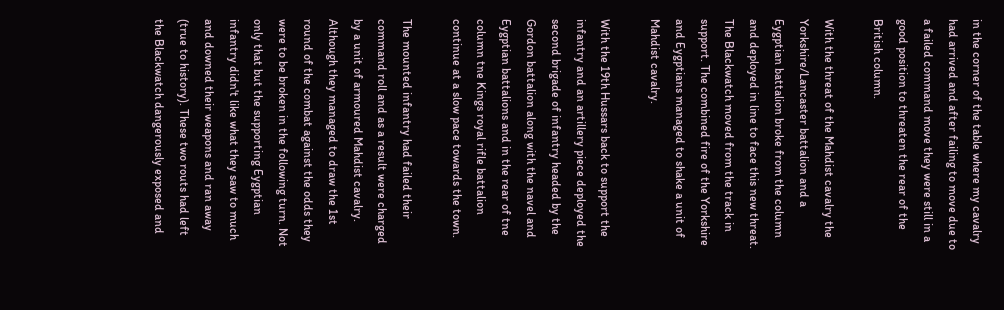in the corner of the table where my cavalry had arrived and after failing to move due to a failed command move they were still in a good position to threaten the rear of the British column.

With the threat of the Mahdist cavalry the Yorkshire/Lancaster battalion and a Eygptian battalion broke from the column and deployed in line to face this new threat. The Blackwatch moved from the track in support. The combined fire of the Yorkshire and Eygptians managed to shake a unit of Mahdist cavalry.

With the 19th Hussars back to support the infantry and an artillery piece deployed the second brigade of infantry headed by the Gordon battalion along with the navel and Eygptian battalions and in the rear of tne column tne Kings royal rifle battalion continue at a slow pace towards the town.

The mounted infantry had failed their command roll and as a result were charged by a unit of armoured Mahdist cavalry. Although they managed to draw the 1st round of the combat against the odds they were to be broken in the following turn. Not only that but the supporting Eygptian infantry didn't like what they saw to much and downed their weapons and ran away (true to history). These two routs had left the Blackwatch dangerously exposed and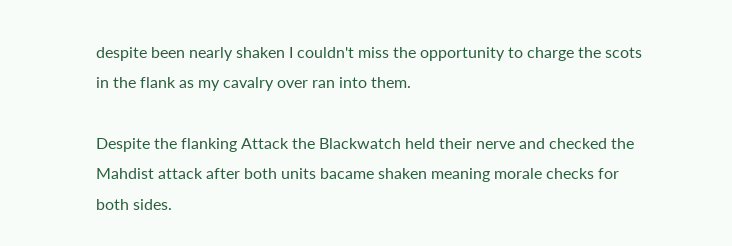despite been nearly shaken I couldn't miss the opportunity to charge the scots in the flank as my cavalry over ran into them.

Despite the flanking Attack the Blackwatch held their nerve and checked the Mahdist attack after both units bacame shaken meaning morale checks for both sides.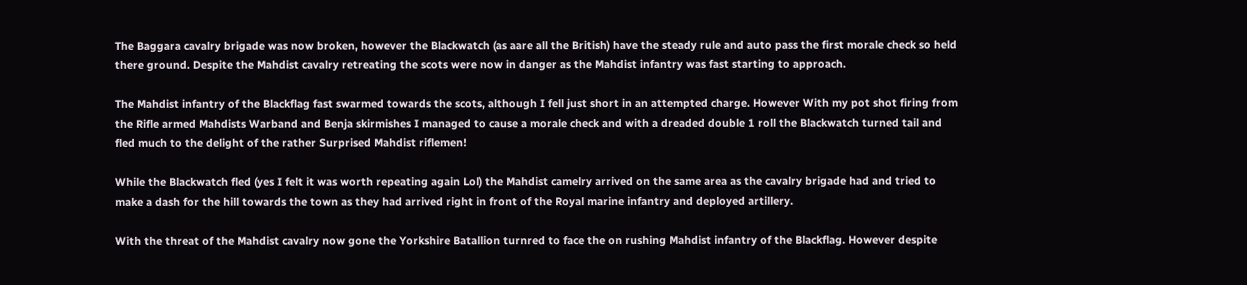The Baggara cavalry brigade was now broken, however the Blackwatch (as aare all the British) have the steady rule and auto pass the first morale check so held there ground. Despite the Mahdist cavalry retreating the scots were now in danger as the Mahdist infantry was fast starting to approach.

The Mahdist infantry of the Blackflag fast swarmed towards the scots, although I fell just short in an attempted charge. However With my pot shot firing from the Rifle armed Mahdists Warband and Benja skirmishes I managed to cause a morale check and with a dreaded double 1 roll the Blackwatch turned tail and fled much to the delight of the rather Surprised Mahdist riflemen!

While the Blackwatch fled (yes I felt it was worth repeating again Lol) the Mahdist camelry arrived on the same area as the cavalry brigade had and tried to make a dash for the hill towards the town as they had arrived right in front of the Royal marine infantry and deployed artillery.

With the threat of the Mahdist cavalry now gone the Yorkshire Batallion turnred to face the on rushing Mahdist infantry of the Blackflag. However despite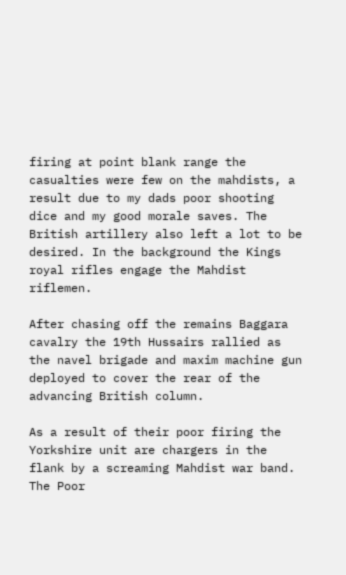firing at point blank range the casualties were few on the mahdists, a result due to my dads poor shooting dice and my good morale saves. The British artillery also left a lot to be desired. In the background the Kings royal rifles engage the Mahdist riflemen.

After chasing off the remains Baggara cavalry the 19th Hussairs rallied as the navel brigade and maxim machine gun deployed to cover the rear of the advancing British column.

As a result of their poor firing the Yorkshire unit are chargers in the flank by a screaming Mahdist war band. The Poor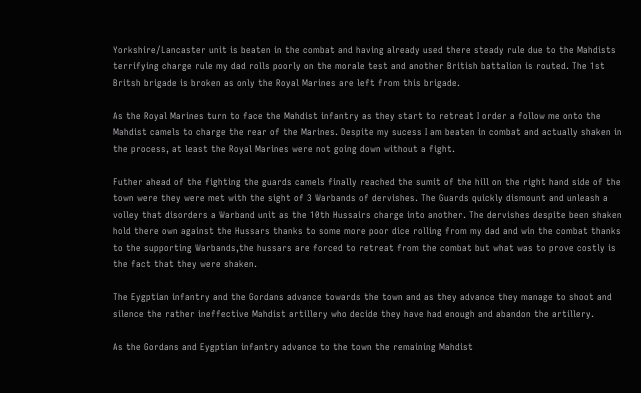Yorkshire/Lancaster unit is beaten in the combat and having already used there steady rule due to the Mahdists terrifying charge rule my dad rolls poorly on the morale test and another British battalion is routed. The 1st Britsh brigade is broken as only the Royal Marines are left from this brigade.

As the Royal Marines turn to face the Mahdist infantry as they start to retreat I order a follow me onto the Mahdist camels to charge the rear of the Marines. Despite my sucess I am beaten in combat and actually shaken in the process, at least the Royal Marines were not going down without a fight.

Futher ahead of the fighting the guards camels finally reached the sumit of the hill on the right hand side of the town were they were met with the sight of 3 Warbands of dervishes. The Guards quickly dismount and unleash a volley that disorders a Warband unit as the 10th Hussairs charge into another. The dervishes despite been shaken hold there own against the Hussars thanks to some more poor dice rolling from my dad and win the combat thanks to the supporting Warbands,the hussars are forced to retreat from the combat but what was to prove costly is the fact that they were shaken.

The Eygptian infantry and the Gordans advance towards the town and as they advance they manage to shoot and silence the rather ineffective Mahdist artillery who decide they have had enough and abandon the artillery.

As the Gordans and Eygptian infantry advance to the town the remaining Mahdist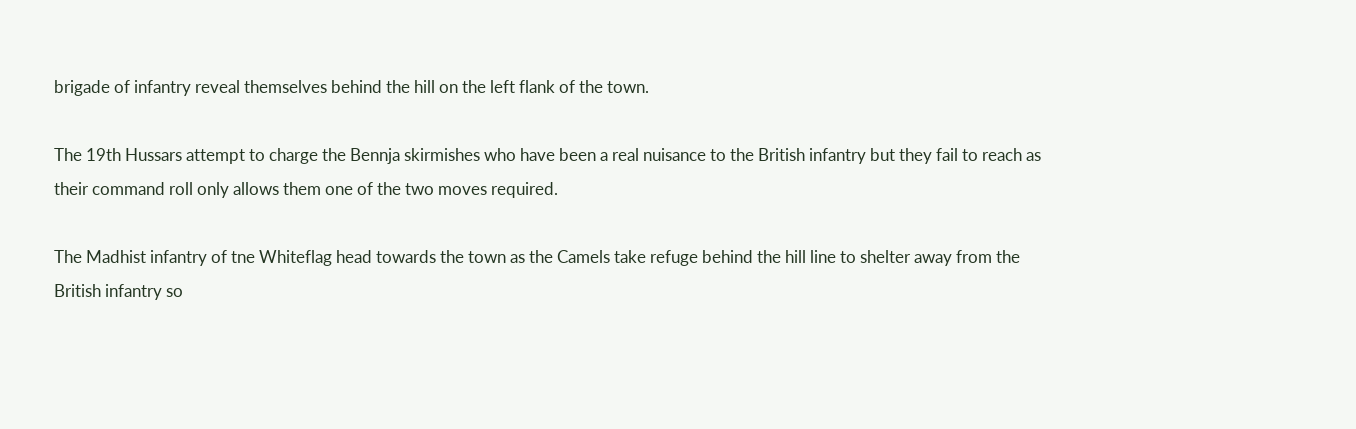brigade of infantry reveal themselves behind the hill on the left flank of the town.

The 19th Hussars attempt to charge the Bennja skirmishes who have been a real nuisance to the British infantry but they fail to reach as their command roll only allows them one of the two moves required.

The Madhist infantry of tne Whiteflag head towards the town as the Camels take refuge behind the hill line to shelter away from the British infantry so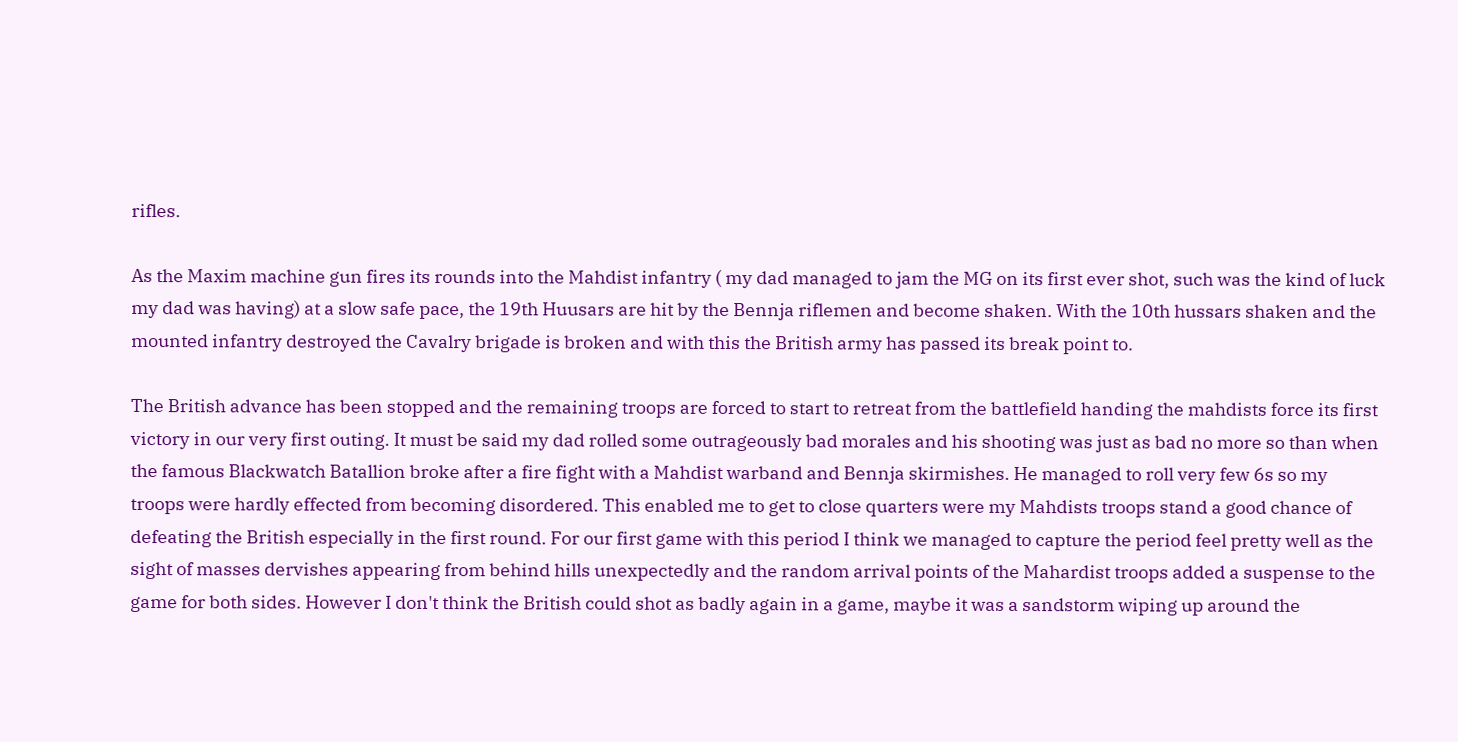rifles.

As the Maxim machine gun fires its rounds into the Mahdist infantry ( my dad managed to jam the MG on its first ever shot, such was the kind of luck my dad was having) at a slow safe pace, the 19th Huusars are hit by the Bennja riflemen and become shaken. With the 10th hussars shaken and the mounted infantry destroyed the Cavalry brigade is broken and with this the British army has passed its break point to.

The British advance has been stopped and the remaining troops are forced to start to retreat from the battlefield handing the mahdists force its first victory in our very first outing. It must be said my dad rolled some outrageously bad morales and his shooting was just as bad no more so than when the famous Blackwatch Batallion broke after a fire fight with a Mahdist warband and Bennja skirmishes. He managed to roll very few 6s so my troops were hardly effected from becoming disordered. This enabled me to get to close quarters were my Mahdists troops stand a good chance of defeating the British especially in the first round. For our first game with this period I think we managed to capture the period feel pretty well as the sight of masses dervishes appearing from behind hills unexpectedly and the random arrival points of the Mahardist troops added a suspense to the game for both sides. However I don't think the British could shot as badly again in a game, maybe it was a sandstorm wiping up around the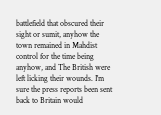battlefield that obscured their sight or sumit, anyhow the town remained in Mahdist control for the time being anyhow, and The British were left licking their wounds. I'm sure the press reports been sent back to Britain would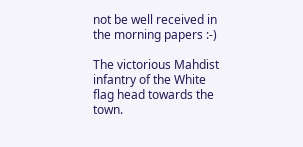not be well received in the morning papers :-)

The victorious Mahdist infantry of the White flag head towards the town.